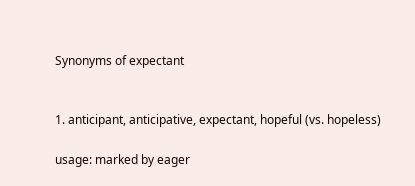Synonyms of expectant


1. anticipant, anticipative, expectant, hopeful (vs. hopeless)

usage: marked by eager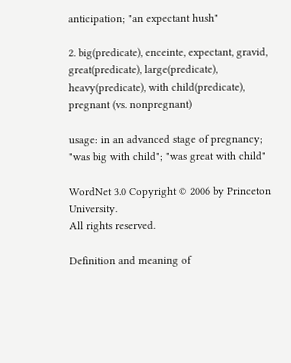anticipation; "an expectant hush"

2. big(predicate), enceinte, expectant, gravid, great(predicate), large(predicate), heavy(predicate), with child(predicate), pregnant (vs. nonpregnant)

usage: in an advanced stage of pregnancy; "was big with child"; "was great with child"

WordNet 3.0 Copyright © 2006 by Princeton University.
All rights reserved.

Definition and meaning of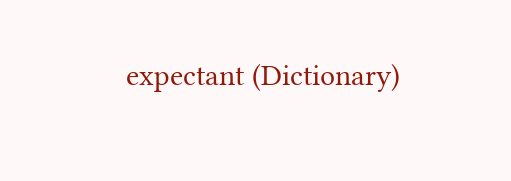expectant (Dictionary)